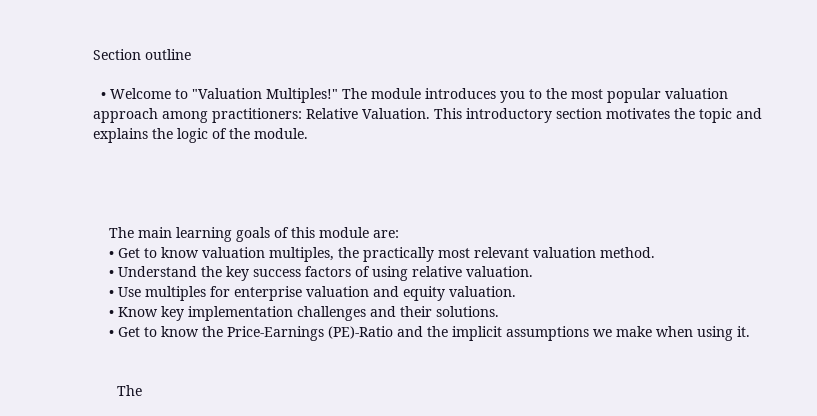Section outline

  • Welcome to "Valuation Multiples!" The module introduces you to the most popular valuation approach among practitioners: Relative Valuation. This introductory section motivates the topic and explains the logic of the module.




    The main learning goals of this module are:
    • Get to know valuation multiples, the practically most relevant valuation method.
    • Understand the key success factors of using relative valuation.
    • Use multiples for enterprise valuation and equity valuation.
    • Know key implementation challenges and their solutions.
    • Get to know the Price-Earnings (PE)-Ratio and the implicit assumptions we make when using it.


      The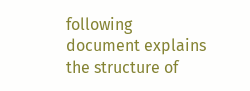following document explains the structure of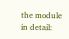the module in detail: